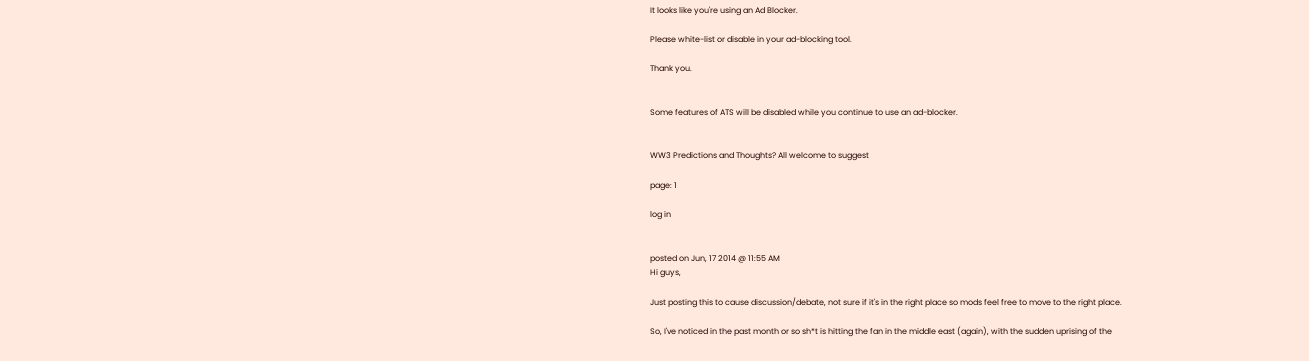It looks like you're using an Ad Blocker.

Please white-list or disable in your ad-blocking tool.

Thank you.


Some features of ATS will be disabled while you continue to use an ad-blocker.


WW3 Predictions and Thoughts? All welcome to suggest

page: 1

log in


posted on Jun, 17 2014 @ 11:55 AM
Hi guys,

Just posting this to cause discussion/debate, not sure if it's in the right place so mods feel free to move to the right place.

So, I've noticed in the past month or so sh*t is hitting the fan in the middle east (again), with the sudden uprising of the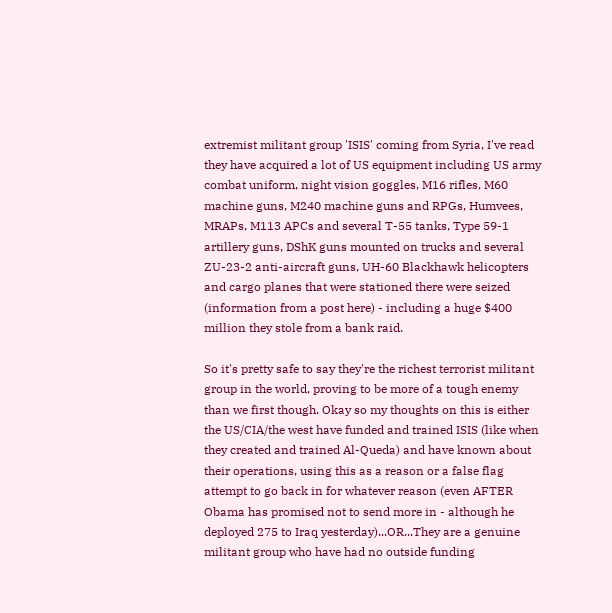extremist militant group 'ISIS' coming from Syria, I've read they have acquired a lot of US equipment including US army combat uniform, night vision goggles, M16 rifles, M60 machine guns, M240 machine guns and RPGs, Humvees, MRAPs, M113 APCs and several T-55 tanks, Type 59-1 artillery guns, DShK guns mounted on trucks and several ZU-23-2 anti-aircraft guns, UH-60 Blackhawk helicopters and cargo planes that were stationed there were seized (information from a post here) - including a huge $400 million they stole from a bank raid.

So it's pretty safe to say they're the richest terrorist militant group in the world, proving to be more of a tough enemy than we first though. Okay so my thoughts on this is either the US/CIA/the west have funded and trained ISIS (like when they created and trained Al-Queda) and have known about their operations, using this as a reason or a false flag attempt to go back in for whatever reason (even AFTER Obama has promised not to send more in - although he deployed 275 to Iraq yesterday)...OR...They are a genuine militant group who have had no outside funding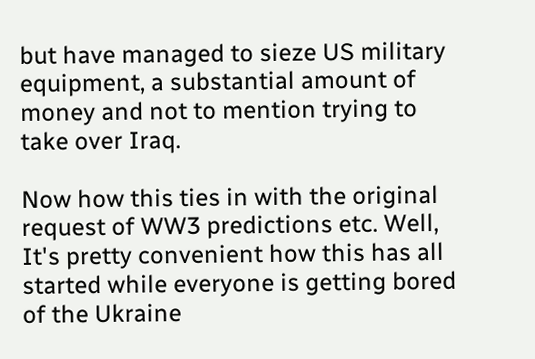but have managed to sieze US military equipment, a substantial amount of money and not to mention trying to take over Iraq.

Now how this ties in with the original request of WW3 predictions etc. Well, It's pretty convenient how this has all started while everyone is getting bored of the Ukraine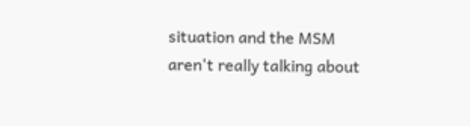situation and the MSM aren't really talking about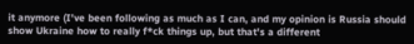it anymore (I've been following as much as I can, and my opinion is Russia should show Ukraine how to really f*ck things up, but that's a different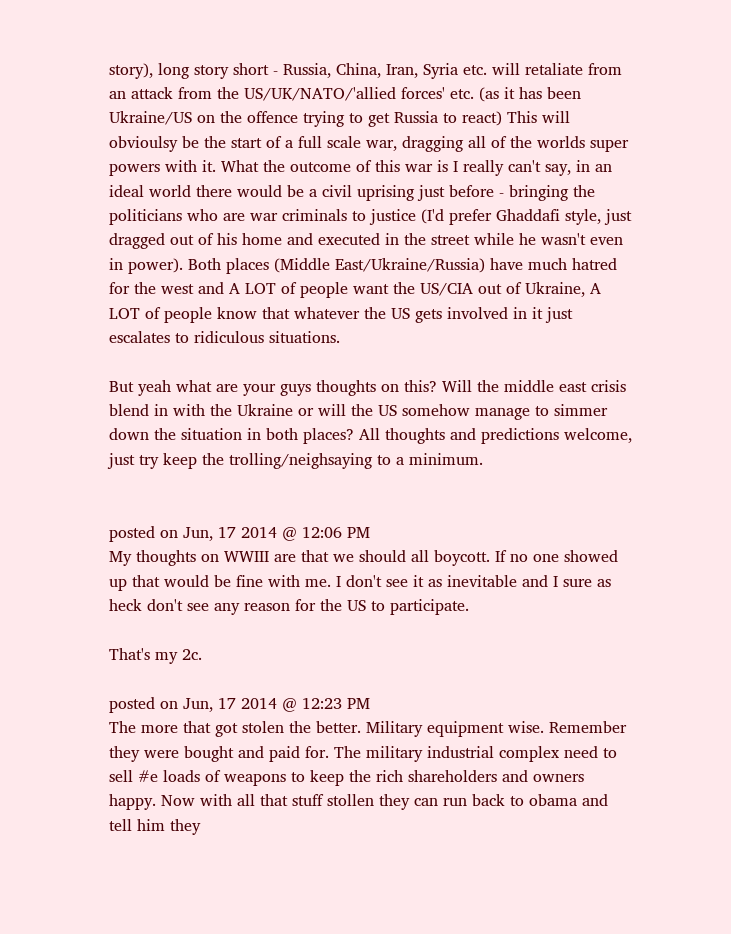story), long story short - Russia, China, Iran, Syria etc. will retaliate from an attack from the US/UK/NATO/'allied forces' etc. (as it has been Ukraine/US on the offence trying to get Russia to react) This will obvioulsy be the start of a full scale war, dragging all of the worlds super powers with it. What the outcome of this war is I really can't say, in an ideal world there would be a civil uprising just before - bringing the politicians who are war criminals to justice (I'd prefer Ghaddafi style, just dragged out of his home and executed in the street while he wasn't even in power). Both places (Middle East/Ukraine/Russia) have much hatred for the west and A LOT of people want the US/CIA out of Ukraine, A LOT of people know that whatever the US gets involved in it just escalates to ridiculous situations.

But yeah what are your guys thoughts on this? Will the middle east crisis blend in with the Ukraine or will the US somehow manage to simmer down the situation in both places? All thoughts and predictions welcome, just try keep the trolling/neighsaying to a minimum.


posted on Jun, 17 2014 @ 12:06 PM
My thoughts on WWIII are that we should all boycott. If no one showed up that would be fine with me. I don't see it as inevitable and I sure as heck don't see any reason for the US to participate.

That's my 2c.

posted on Jun, 17 2014 @ 12:23 PM
The more that got stolen the better. Military equipment wise. Remember they were bought and paid for. The military industrial complex need to sell #e loads of weapons to keep the rich shareholders and owners happy. Now with all that stuff stollen they can run back to obama and tell him they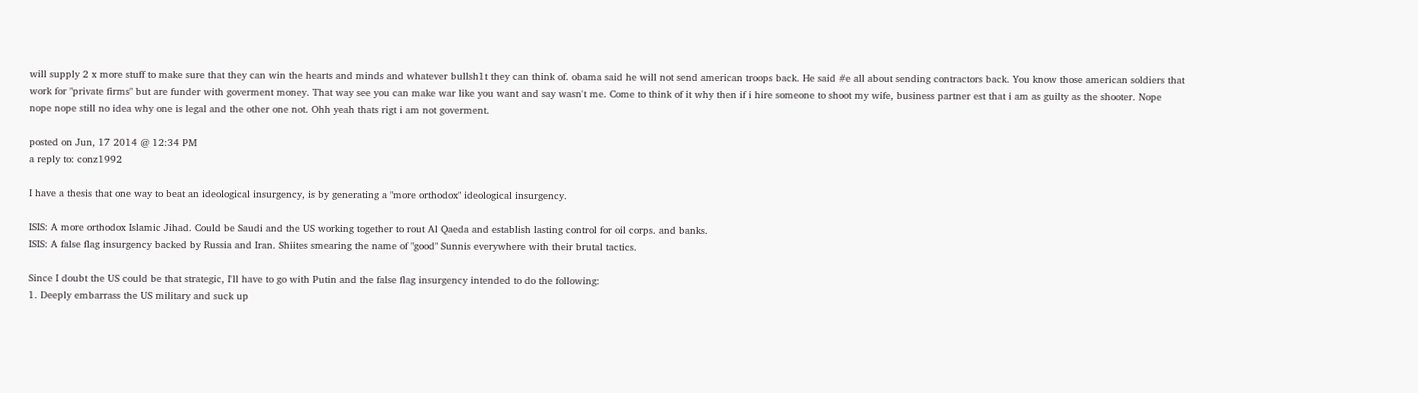will supply 2 x more stuff to make sure that they can win the hearts and minds and whatever bullsh1t they can think of. obama said he will not send american troops back. He said #e all about sending contractors back. You know those american soldiers that work for "private firms" but are funder with goverment money. That way see you can make war like you want and say wasn't me. Come to think of it why then if i hire someone to shoot my wife, business partner est that i am as guilty as the shooter. Nope nope nope still no idea why one is legal and the other one not. Ohh yeah thats rigt i am not goverment.

posted on Jun, 17 2014 @ 12:34 PM
a reply to: conz1992

I have a thesis that one way to beat an ideological insurgency, is by generating a "more orthodox" ideological insurgency.

ISIS: A more orthodox Islamic Jihad. Could be Saudi and the US working together to rout Al Qaeda and establish lasting control for oil corps. and banks.
ISIS: A false flag insurgency backed by Russia and Iran. Shiites smearing the name of "good" Sunnis everywhere with their brutal tactics.

Since I doubt the US could be that strategic, I'll have to go with Putin and the false flag insurgency intended to do the following:
1. Deeply embarrass the US military and suck up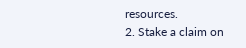resources.
2. Stake a claim on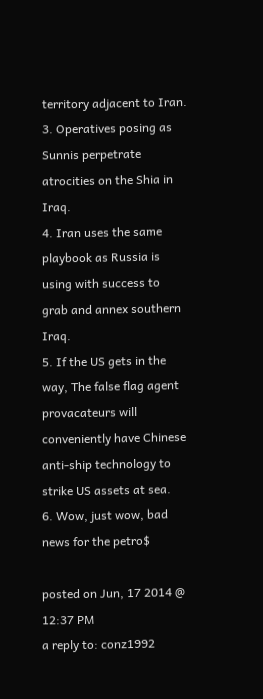territory adjacent to Iran.
3. Operatives posing as Sunnis perpetrate atrocities on the Shia in Iraq.
4. Iran uses the same playbook as Russia is using with success to grab and annex southern Iraq.
5. If the US gets in the way, The false flag agent provacateurs will conveniently have Chinese anti-ship technology to strike US assets at sea.
6. Wow, just wow, bad news for the petro$

posted on Jun, 17 2014 @ 12:37 PM
a reply to: conz1992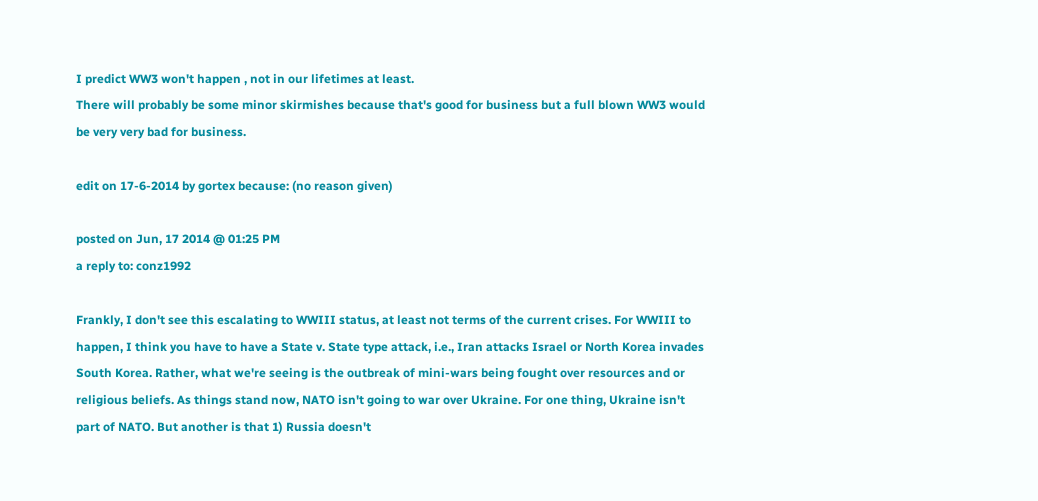I predict WW3 won't happen , not in our lifetimes at least.
There will probably be some minor skirmishes because that's good for business but a full blown WW3 would be very very bad for business.

edit on 17-6-2014 by gortex because: (no reason given)

posted on Jun, 17 2014 @ 01:25 PM
a reply to: conz1992

Frankly, I don't see this escalating to WWIII status, at least not terms of the current crises. For WWIII to happen, I think you have to have a State v. State type attack, i.e., Iran attacks Israel or North Korea invades South Korea. Rather, what we're seeing is the outbreak of mini-wars being fought over resources and or religious beliefs. As things stand now, NATO isn't going to war over Ukraine. For one thing, Ukraine isn't part of NATO. But another is that 1) Russia doesn't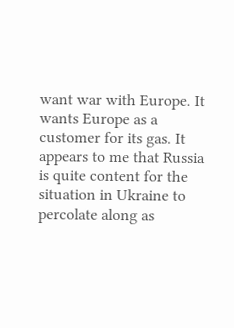want war with Europe. It wants Europe as a customer for its gas. It appears to me that Russia is quite content for the situation in Ukraine to percolate along as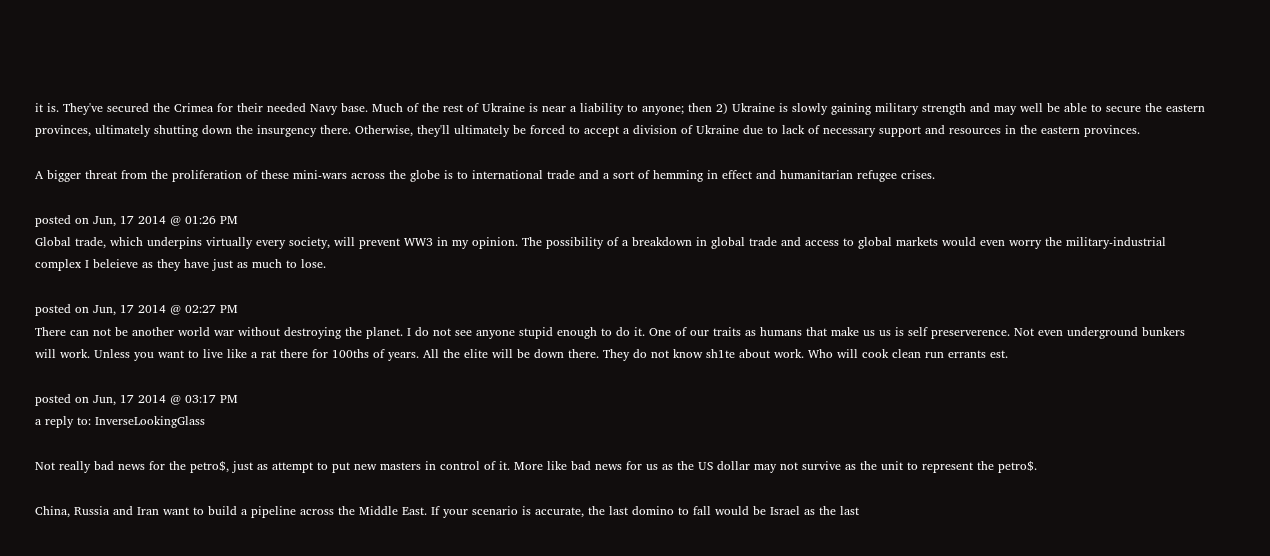it is. They've secured the Crimea for their needed Navy base. Much of the rest of Ukraine is near a liability to anyone; then 2) Ukraine is slowly gaining military strength and may well be able to secure the eastern provinces, ultimately shutting down the insurgency there. Otherwise, they'll ultimately be forced to accept a division of Ukraine due to lack of necessary support and resources in the eastern provinces.

A bigger threat from the proliferation of these mini-wars across the globe is to international trade and a sort of hemming in effect and humanitarian refugee crises.

posted on Jun, 17 2014 @ 01:26 PM
Global trade, which underpins virtually every society, will prevent WW3 in my opinion. The possibility of a breakdown in global trade and access to global markets would even worry the military-industrial complex I beleieve as they have just as much to lose.

posted on Jun, 17 2014 @ 02:27 PM
There can not be another world war without destroying the planet. I do not see anyone stupid enough to do it. One of our traits as humans that make us us is self preserverence. Not even underground bunkers will work. Unless you want to live like a rat there for 100ths of years. All the elite will be down there. They do not know sh1te about work. Who will cook clean run errants est.

posted on Jun, 17 2014 @ 03:17 PM
a reply to: InverseLookingGlass

Not really bad news for the petro$, just as attempt to put new masters in control of it. More like bad news for us as the US dollar may not survive as the unit to represent the petro$.

China, Russia and Iran want to build a pipeline across the Middle East. If your scenario is accurate, the last domino to fall would be Israel as the last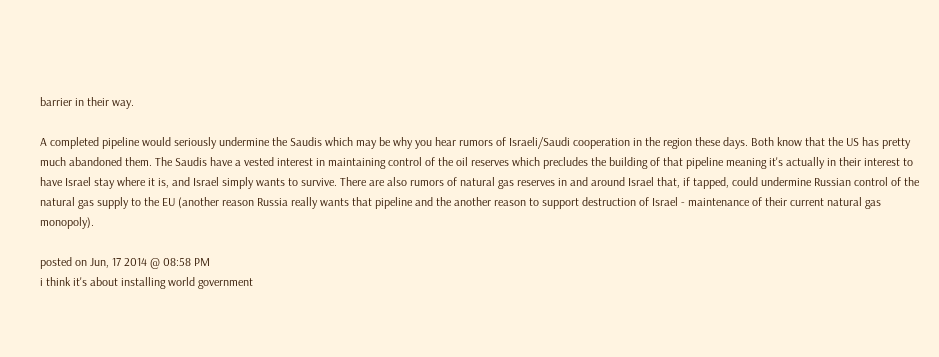barrier in their way.

A completed pipeline would seriously undermine the Saudis which may be why you hear rumors of Israeli/Saudi cooperation in the region these days. Both know that the US has pretty much abandoned them. The Saudis have a vested interest in maintaining control of the oil reserves which precludes the building of that pipeline meaning it's actually in their interest to have Israel stay where it is, and Israel simply wants to survive. There are also rumors of natural gas reserves in and around Israel that, if tapped, could undermine Russian control of the natural gas supply to the EU (another reason Russia really wants that pipeline and the another reason to support destruction of Israel - maintenance of their current natural gas monopoly).

posted on Jun, 17 2014 @ 08:58 PM
i think it's about installing world government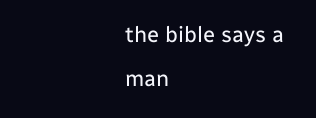the bible says a man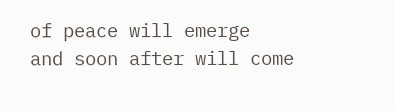of peace will emerge
and soon after will come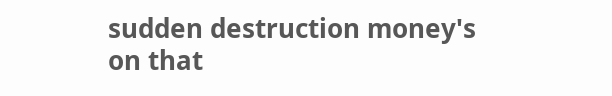sudden destruction money's on that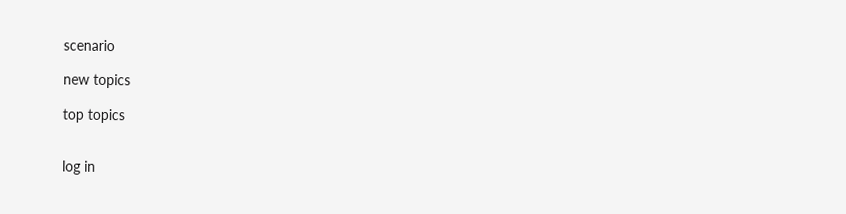scenario

new topics

top topics


log in